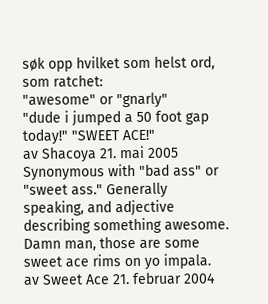søk opp hvilket som helst ord, som ratchet:
"awesome" or "gnarly"
"dude i jumped a 50 foot gap today!" "SWEET ACE!"
av Shacoya 21. mai 2005
Synonymous with "bad ass" or "sweet ass." Generally speaking, and adjective describing something awesome.
Damn man, those are some sweet ace rims on yo impala.
av Sweet Ace 21. februar 2004